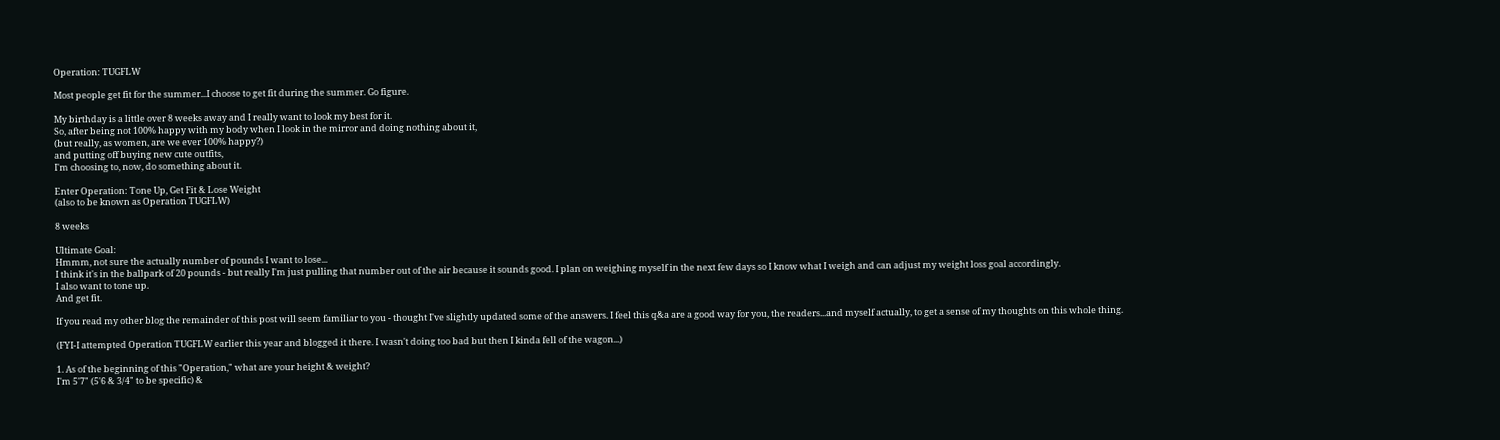Operation: TUGFLW

Most people get fit for the summer...I choose to get fit during the summer. Go figure.

My birthday is a little over 8 weeks away and I really want to look my best for it.
So, after being not 100% happy with my body when I look in the mirror and doing nothing about it,
(but really, as women, are we ever 100% happy?)
and putting off buying new cute outfits,
I'm choosing to, now, do something about it.

Enter Operation: Tone Up, Get Fit & Lose Weight
(also to be known as Operation TUGFLW)

8 weeks

Ultimate Goal:
Hmmm, not sure the actually number of pounds I want to lose...
I think it's in the ballpark of 20 pounds - but really I'm just pulling that number out of the air because it sounds good. I plan on weighing myself in the next few days so I know what I weigh and can adjust my weight loss goal accordingly.
I also want to tone up.
And get fit.

If you read my other blog the remainder of this post will seem familiar to you - thought I've slightly updated some of the answers. I feel this q&a are a good way for you, the readers...and myself actually, to get a sense of my thoughts on this whole thing.

(FYI-I attempted Operation TUGFLW earlier this year and blogged it there. I wasn't doing too bad but then I kinda fell of the wagon...)

1. As of the beginning of this "Operation," what are your height & weight?
I'm 5'7" (5'6 & 3/4" to be specific) &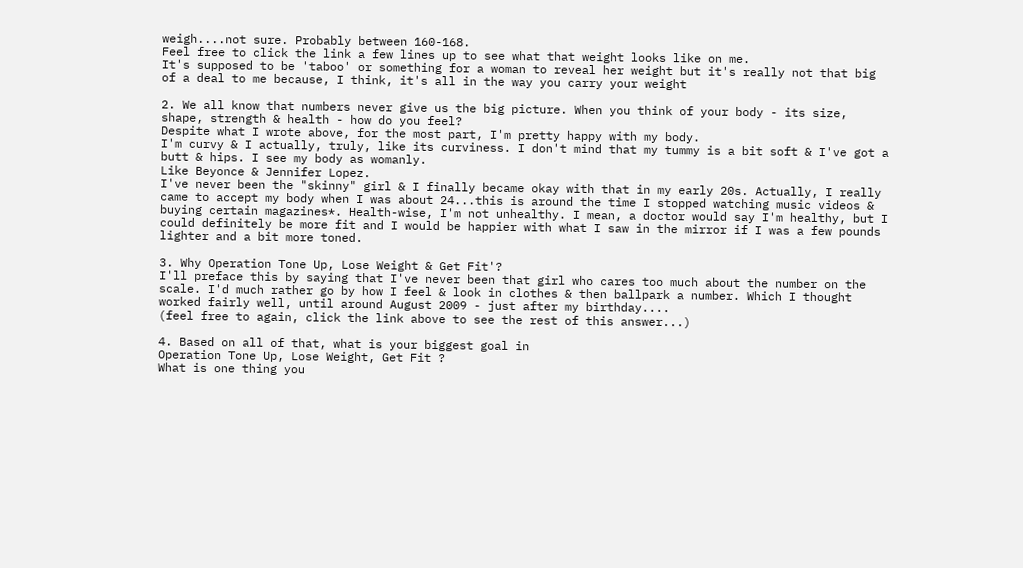weigh....not sure. Probably between 160-168.
Feel free to click the link a few lines up to see what that weight looks like on me.
It's supposed to be 'taboo' or something for a woman to reveal her weight but it's really not that big of a deal to me because, I think, it's all in the way you carry your weight

2. We all know that numbers never give us the big picture. When you think of your body - its size, shape, strength & health - how do you feel?
Despite what I wrote above, for the most part, I'm pretty happy with my body.
I'm curvy & I actually, truly, like its curviness. I don't mind that my tummy is a bit soft & I've got a butt & hips. I see my body as womanly.
Like Beyonce & Jennifer Lopez.
I've never been the "skinny" girl & I finally became okay with that in my early 20s. Actually, I really came to accept my body when I was about 24...this is around the time I stopped watching music videos & buying certain magazines*. Health-wise, I'm not unhealthy. I mean, a doctor would say I'm healthy, but I could definitely be more fit and I would be happier with what I saw in the mirror if I was a few pounds lighter and a bit more toned.

3. Why Operation Tone Up, Lose Weight & Get Fit'?
I'll preface this by saying that I've never been that girl who cares too much about the number on the scale. I'd much rather go by how I feel & look in clothes & then ballpark a number. Which I thought worked fairly well, until around August 2009 - just after my birthday....
(feel free to again, click the link above to see the rest of this answer...)

4. Based on all of that, what is your biggest goal in
Operation Tone Up, Lose Weight, Get Fit ?
What is one thing you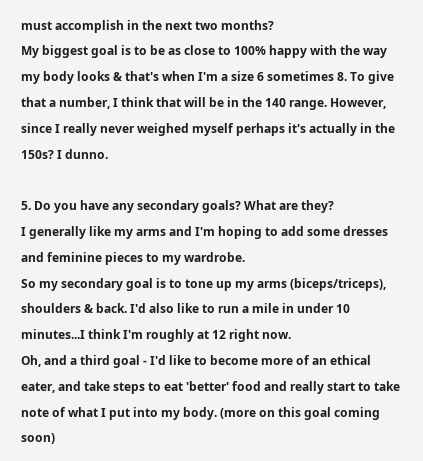must accomplish in the next two months?
My biggest goal is to be as close to 100% happy with the way my body looks & that's when I'm a size 6 sometimes 8. To give that a number, I think that will be in the 140 range. However, since I really never weighed myself perhaps it's actually in the 150s? I dunno.

5. Do you have any secondary goals? What are they?
I generally like my arms and I'm hoping to add some dresses and feminine pieces to my wardrobe.
So my secondary goal is to tone up my arms (biceps/triceps), shoulders & back. I'd also like to run a mile in under 10 minutes...I think I'm roughly at 12 right now.
Oh, and a third goal - I'd like to become more of an ethical eater, and take steps to eat 'better' food and really start to take note of what I put into my body. (more on this goal coming soon)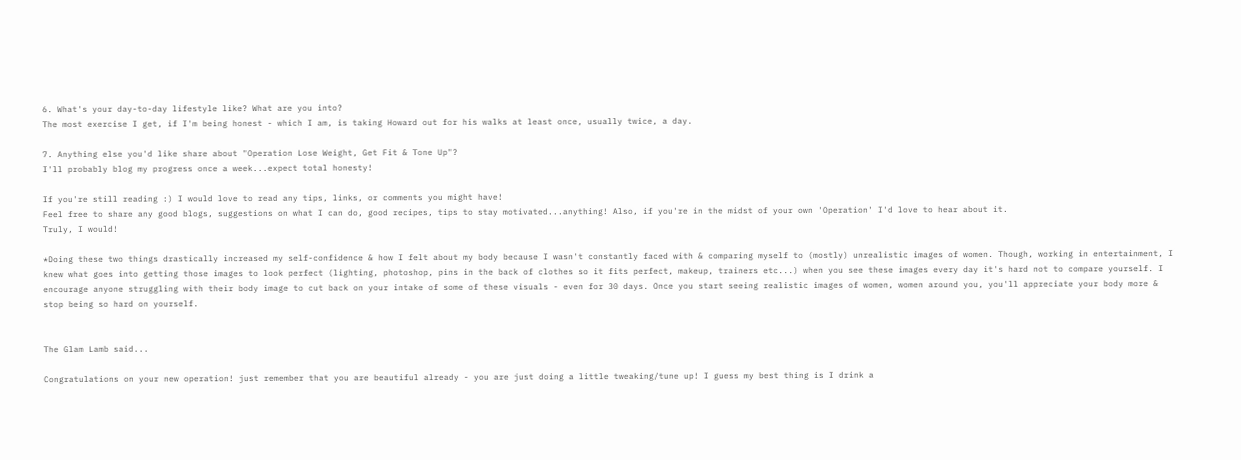6. What's your day-to-day lifestyle like? What are you into?
The most exercise I get, if I'm being honest - which I am, is taking Howard out for his walks at least once, usually twice, a day.

7. Anything else you'd like share about "Operation Lose Weight, Get Fit & Tone Up"?
I'll probably blog my progress once a week...expect total honesty!

If you're still reading :) I would love to read any tips, links, or comments you might have!
Feel free to share any good blogs, suggestions on what I can do, good recipes, tips to stay motivated...anything! Also, if you're in the midst of your own 'Operation' I'd love to hear about it.
Truly, I would!

*Doing these two things drastically increased my self-confidence & how I felt about my body because I wasn't constantly faced with & comparing myself to (mostly) unrealistic images of women. Though, working in entertainment, I knew what goes into getting those images to look perfect (lighting, photoshop, pins in the back of clothes so it fits perfect, makeup, trainers etc...) when you see these images every day it's hard not to compare yourself. I encourage anyone struggling with their body image to cut back on your intake of some of these visuals - even for 30 days. Once you start seeing realistic images of women, women around you, you'll appreciate your body more & stop being so hard on yourself.


The Glam Lamb said...

Congratulations on your new operation! just remember that you are beautiful already - you are just doing a little tweaking/tune up! I guess my best thing is I drink a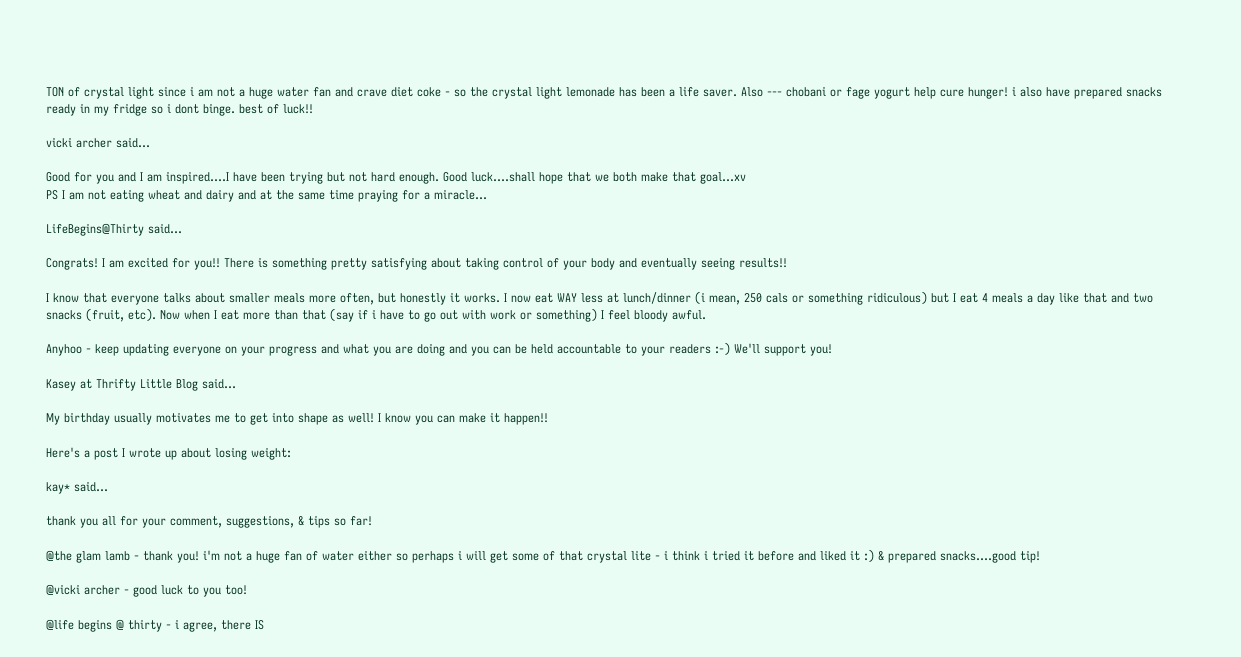TON of crystal light since i am not a huge water fan and crave diet coke - so the crystal light lemonade has been a life saver. Also --- chobani or fage yogurt help cure hunger! i also have prepared snacks ready in my fridge so i dont binge. best of luck!!

vicki archer said...

Good for you and I am inspired....I have been trying but not hard enough. Good luck....shall hope that we both make that goal...xv
PS I am not eating wheat and dairy and at the same time praying for a miracle...

LifeBegins@Thirty said...

Congrats! I am excited for you!! There is something pretty satisfying about taking control of your body and eventually seeing results!!

I know that everyone talks about smaller meals more often, but honestly it works. I now eat WAY less at lunch/dinner (i mean, 250 cals or something ridiculous) but I eat 4 meals a day like that and two snacks (fruit, etc). Now when I eat more than that (say if i have to go out with work or something) I feel bloody awful.

Anyhoo - keep updating everyone on your progress and what you are doing and you can be held accountable to your readers :-) We'll support you!

Kasey at Thrifty Little Blog said...

My birthday usually motivates me to get into shape as well! I know you can make it happen!!

Here's a post I wrote up about losing weight:

kay* said...

thank you all for your comment, suggestions, & tips so far!

@the glam lamb - thank you! i'm not a huge fan of water either so perhaps i will get some of that crystal lite - i think i tried it before and liked it :) & prepared snacks....good tip!

@vicki archer - good luck to you too!

@life begins @ thirty - i agree, there IS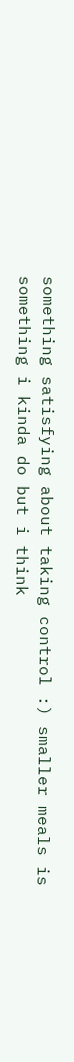something satisfying about taking control :) smaller meals is something i kinda do but i think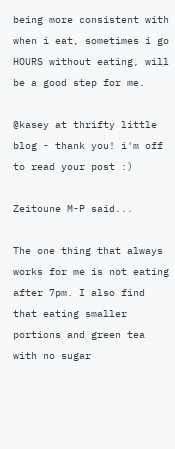being more consistent with when i eat, sometimes i go HOURS without eating, will be a good step for me.

@kasey at thrifty little blog - thank you! i'm off to read your post :)

Zeitoune M-P said...

The one thing that always works for me is not eating after 7pm. I also find that eating smaller portions and green tea with no sugar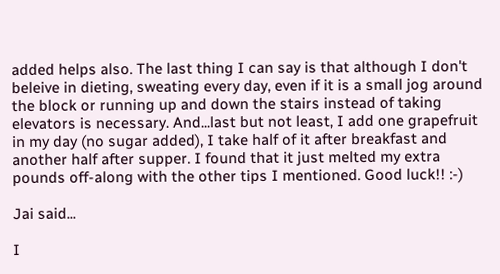added helps also. The last thing I can say is that although I don't beleive in dieting, sweating every day, even if it is a small jog around the block or running up and down the stairs instead of taking elevators is necessary. And...last but not least, I add one grapefruit in my day (no sugar added), I take half of it after breakfast and another half after supper. I found that it just melted my extra pounds off-along with the other tips I mentioned. Good luck!! :-)

Jai said...

I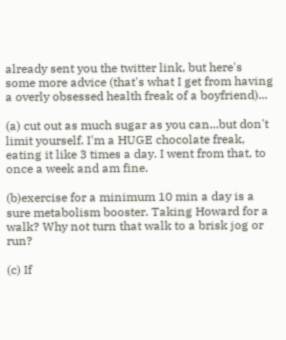already sent you the twitter link, but here's some more advice (that's what I get from having a overly obsessed health freak of a boyfriend)...

(a) cut out as much sugar as you can...but don't limit yourself. I'm a HUGE chocolate freak, eating it like 3 times a day. I went from that, to once a week and am fine.

(b)exercise for a minimum 10 min a day is a sure metabolism booster. Taking Howard for a walk? Why not turn that walk to a brisk jog or run?

(c) If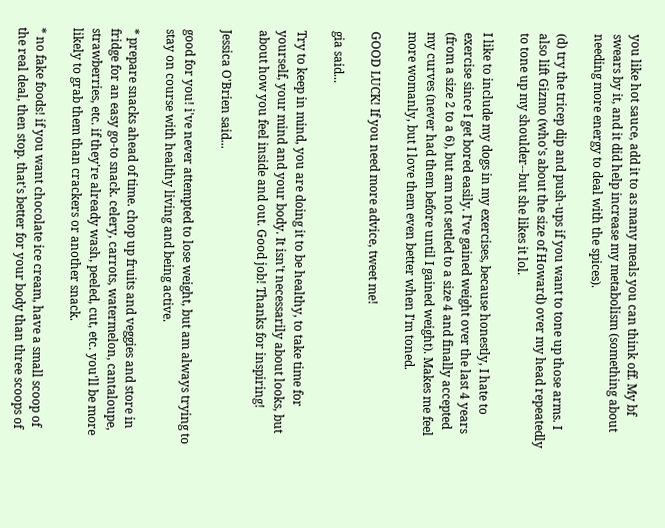you like hot sauce, add it to as many meals you can think off. My bf swears by it, and it did help increase my metabolism (something about needing more energy to deal with the spices).

(d) try the tricep dip and push-ups if you want to tone up those arms. I also lift Gizmo (who's about the size of Howard) over my head repeatedly to tone up my shoulder--but she likes it lol.

I like to include my dogs in my exercises, because honestly, I hate to exercise since I get bored easily. I've gained weight over the last 4 years (from a size 2 to a 6), but am not settled to a size 4 and finally accepted my curves (never had them before until I gained weight). Makes me feel more womanly, but I love them even better when I'm toned.

GOOD LUCK! If you need more advice, tweet me!

gia said...

Try to keep in mind, you are doing it to be healthy, to take time for yourself, your mind and your body. It isn't necessarily about looks, but about how you feel inside and out. Good job! Thanks for inspiring!

Jessica O'Brien said...

good for you! i've never attempted to lose weight, but am always trying to stay on course with healthy living and being active.

* prepare snacks ahead of time. chop up fruits and veggies and store in fridge for an easy go-to snack. celery, carrots, watermelon, cantaloupe, strawberries, etc. if they're already wash, peeled, cut, etc. you'll be more likely to grab them than crackers or another snack.

* no fake foods! if you want chocolate ice cream, have a small scoop of the real deal, then stop. that's better for your body than three scoops of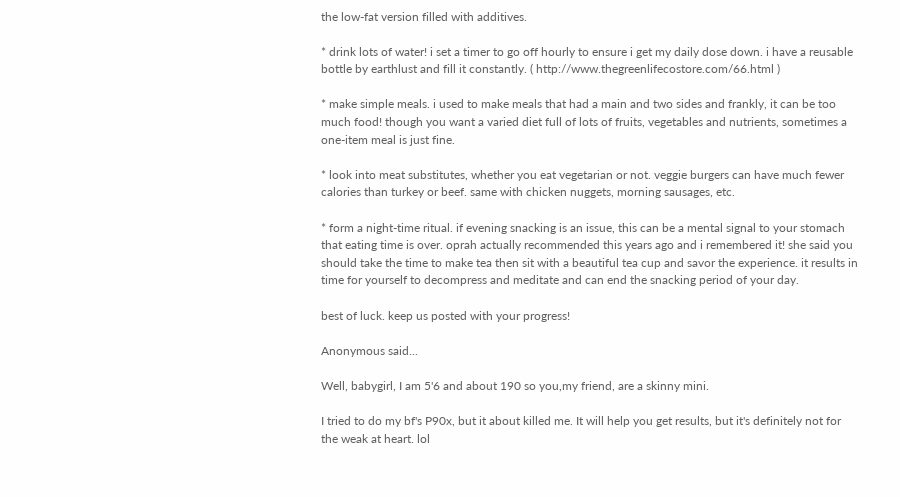the low-fat version filled with additives.

* drink lots of water! i set a timer to go off hourly to ensure i get my daily dose down. i have a reusable bottle by earthlust and fill it constantly. ( http://www.thegreenlifecostore.com/66.html )

* make simple meals. i used to make meals that had a main and two sides and frankly, it can be too much food! though you want a varied diet full of lots of fruits, vegetables and nutrients, sometimes a one-item meal is just fine.

* look into meat substitutes, whether you eat vegetarian or not. veggie burgers can have much fewer calories than turkey or beef. same with chicken nuggets, morning sausages, etc.

* form a night-time ritual. if evening snacking is an issue, this can be a mental signal to your stomach that eating time is over. oprah actually recommended this years ago and i remembered it! she said you should take the time to make tea then sit with a beautiful tea cup and savor the experience. it results in time for yourself to decompress and meditate and can end the snacking period of your day.

best of luck. keep us posted with your progress!

Anonymous said...

Well, babygirl, I am 5'6 and about 190 so you,my friend, are a skinny mini.

I tried to do my bf's P90x, but it about killed me. It will help you get results, but it's definitely not for the weak at heart. lol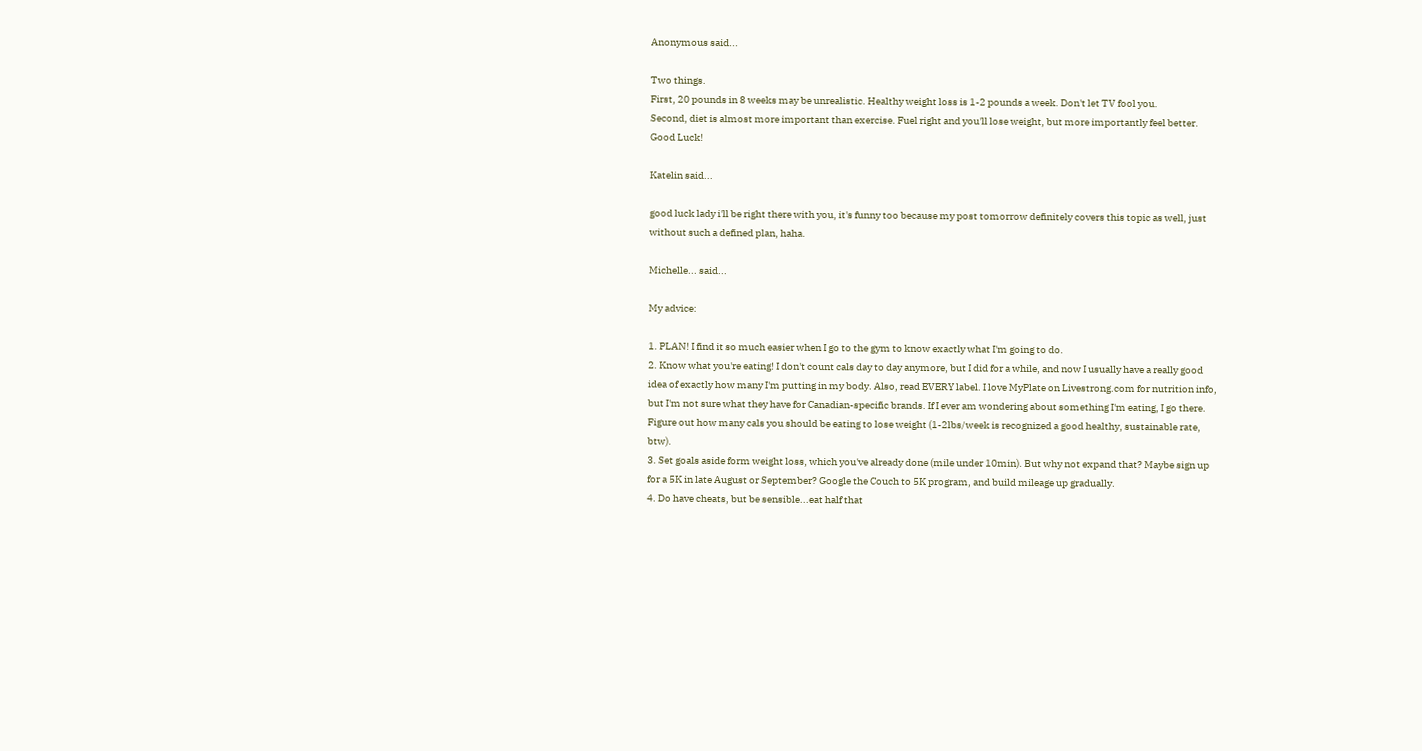Anonymous said...

Two things.
First, 20 pounds in 8 weeks may be unrealistic. Healthy weight loss is 1-2 pounds a week. Don't let TV fool you.
Second, diet is almost more important than exercise. Fuel right and you'll lose weight, but more importantly feel better.
Good Luck!

Katelin said...

good luck lady i'll be right there with you, it's funny too because my post tomorrow definitely covers this topic as well, just without such a defined plan, haha.

Michelle... said...

My advice:

1. PLAN! I find it so much easier when I go to the gym to know exactly what I'm going to do.
2. Know what you're eating! I don't count cals day to day anymore, but I did for a while, and now I usually have a really good idea of exactly how many I'm putting in my body. Also, read EVERY label. I love MyPlate on Livestrong.com for nutrition info, but I'm not sure what they have for Canadian-specific brands. If I ever am wondering about something I'm eating, I go there. Figure out how many cals you should be eating to lose weight (1-2lbs/week is recognized a good healthy, sustainable rate, btw).
3. Set goals aside form weight loss, which you've already done (mile under 10min). But why not expand that? Maybe sign up for a 5K in late August or September? Google the Couch to 5K program, and build mileage up gradually.
4. Do have cheats, but be sensible...eat half that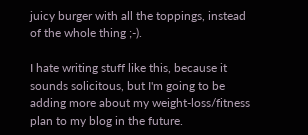juicy burger with all the toppings, instead of the whole thing ;-).

I hate writing stuff like this, because it sounds solicitous, but I'm going to be adding more about my weight-loss/fitness plan to my blog in the future.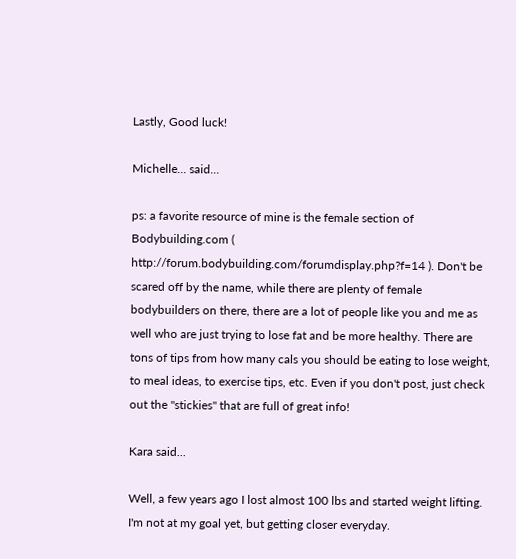Lastly, Good luck!

Michelle... said...

ps: a favorite resource of mine is the female section of Bodybuilding.com ( http://forum.bodybuilding.com/forumdisplay.php?f=14 ). Don't be scared off by the name, while there are plenty of female bodybuilders on there, there are a lot of people like you and me as well who are just trying to lose fat and be more healthy. There are tons of tips from how many cals you should be eating to lose weight, to meal ideas, to exercise tips, etc. Even if you don't post, just check out the "stickies" that are full of great info!

Kara said...

Well, a few years ago I lost almost 100 lbs and started weight lifting. I'm not at my goal yet, but getting closer everyday.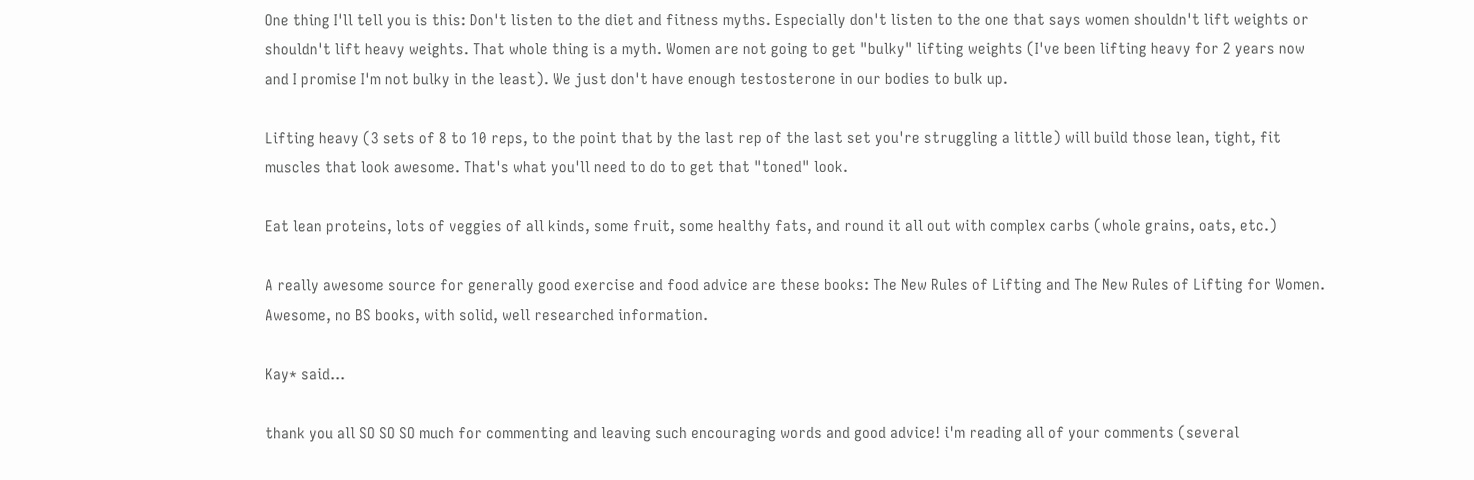One thing I'll tell you is this: Don't listen to the diet and fitness myths. Especially don't listen to the one that says women shouldn't lift weights or shouldn't lift heavy weights. That whole thing is a myth. Women are not going to get "bulky" lifting weights (I've been lifting heavy for 2 years now and I promise I'm not bulky in the least). We just don't have enough testosterone in our bodies to bulk up.

Lifting heavy (3 sets of 8 to 10 reps, to the point that by the last rep of the last set you're struggling a little) will build those lean, tight, fit muscles that look awesome. That's what you'll need to do to get that "toned" look.

Eat lean proteins, lots of veggies of all kinds, some fruit, some healthy fats, and round it all out with complex carbs (whole grains, oats, etc.)

A really awesome source for generally good exercise and food advice are these books: The New Rules of Lifting and The New Rules of Lifting for Women. Awesome, no BS books, with solid, well researched information.

Kay* said...

thank you all SO SO SO much for commenting and leaving such encouraging words and good advice! i'm reading all of your comments (several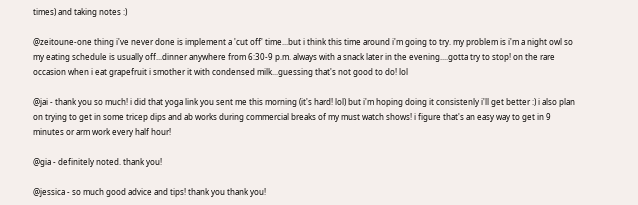times) and taking notes :)

@zeitoune-one thing i've never done is implement a 'cut off' time...but i think this time around i'm going to try. my problem is i'm a night owl so my eating schedule is usually off...dinner anywhere from 6:30-9 p.m. always with a snack later in the evening....gotta try to stop! on the rare occasion when i eat grapefruit i smother it with condensed milk...guessing that's not good to do! lol

@jai - thank you so much! i did that yoga link you sent me this morning (it's hard! lol) but i'm hoping doing it consistenly i'll get better :) i also plan on trying to get in some tricep dips and ab works during commercial breaks of my must watch shows! i figure that's an easy way to get in 9 minutes or arm work every half hour!

@gia - definitely noted. thank you!

@jessica - so much good advice and tips! thank you thank you!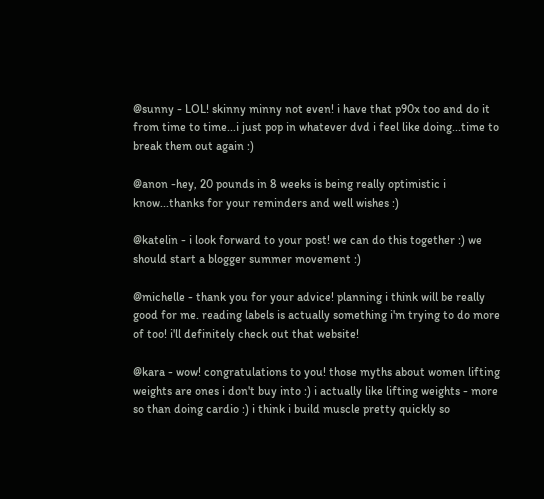@sunny - LOL! skinny minny not even! i have that p90x too and do it from time to time...i just pop in whatever dvd i feel like doing...time to break them out again :)

@anon -hey, 20 pounds in 8 weeks is being really optimistic i know...thanks for your reminders and well wishes :)

@katelin - i look forward to your post! we can do this together :) we should start a blogger summer movement :)

@michelle - thank you for your advice! planning i think will be really good for me. reading labels is actually something i'm trying to do more of too! i'll definitely check out that website!

@kara - wow! congratulations to you! those myths about women lifting weights are ones i don't buy into :) i actually like lifting weights - more so than doing cardio :) i think i build muscle pretty quickly so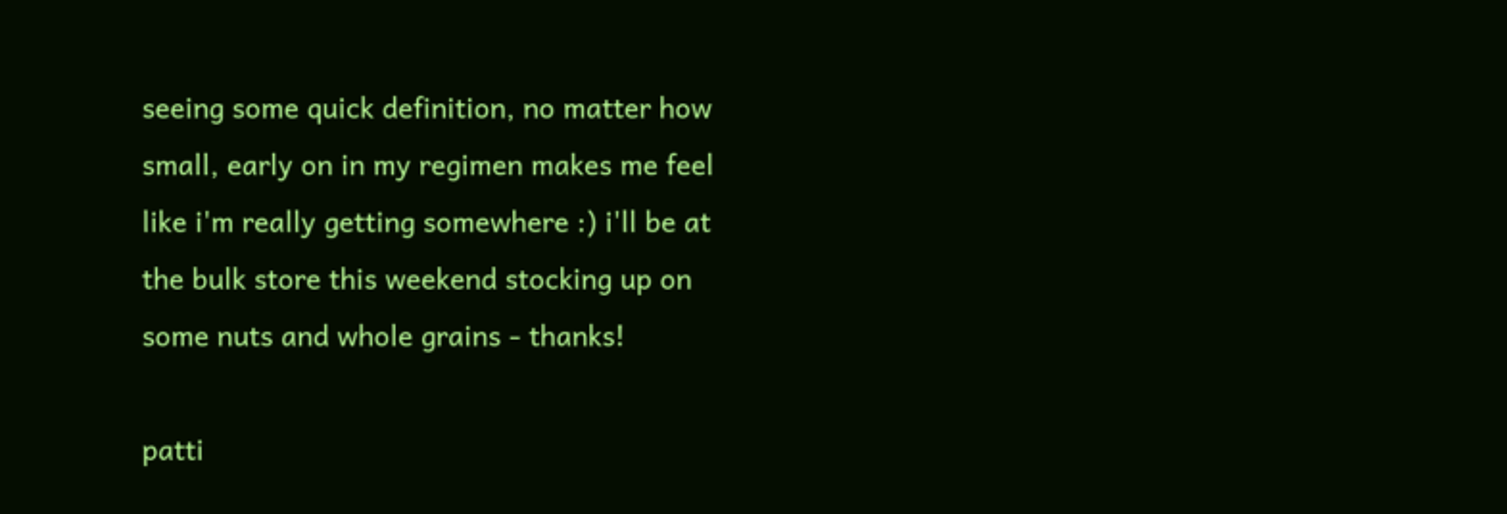seeing some quick definition, no matter how small, early on in my regimen makes me feel like i'm really getting somewhere :) i'll be at the bulk store this weekend stocking up on some nuts and whole grains - thanks!

patti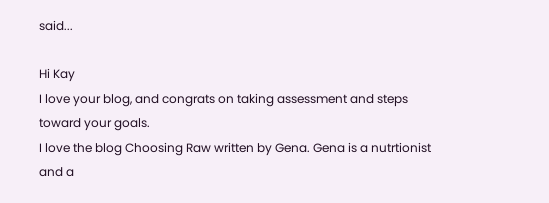said...

Hi Kay
I love your blog, and congrats on taking assessment and steps toward your goals.
I love the blog Choosing Raw written by Gena. Gena is a nutrtionist and a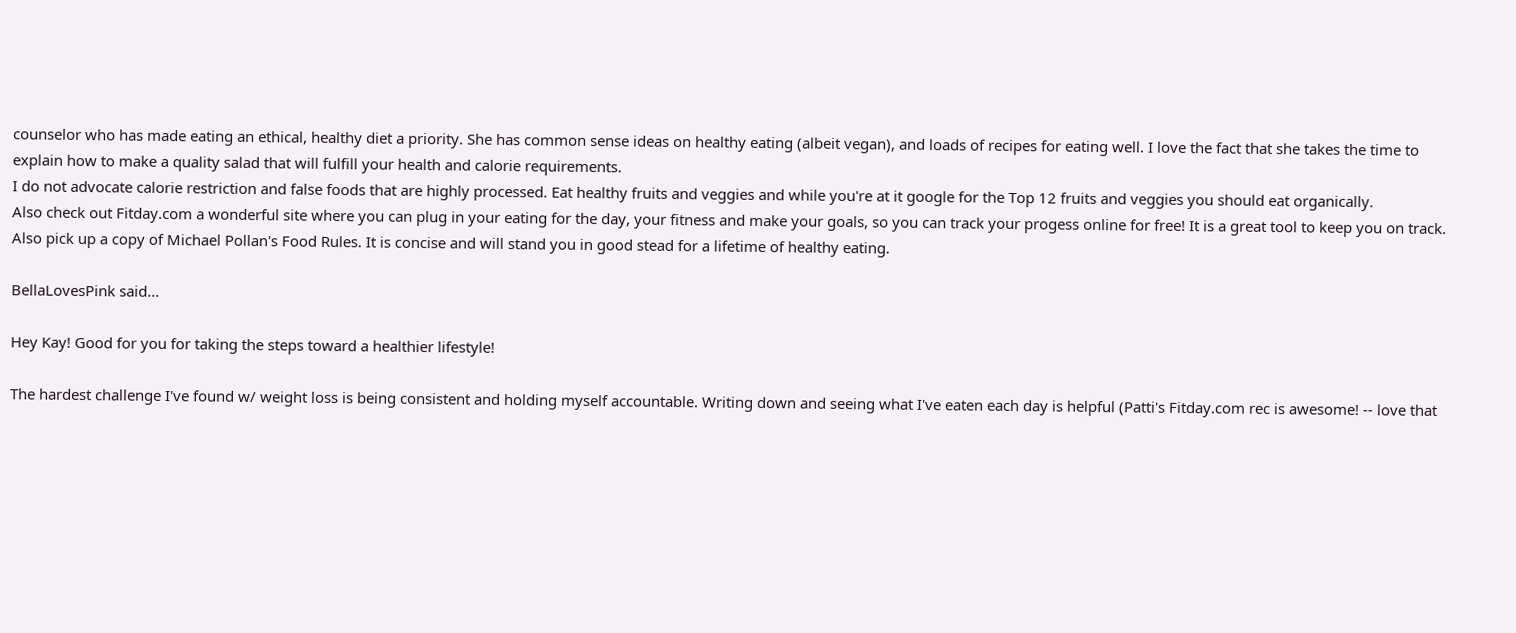counselor who has made eating an ethical, healthy diet a priority. She has common sense ideas on healthy eating (albeit vegan), and loads of recipes for eating well. I love the fact that she takes the time to explain how to make a quality salad that will fulfill your health and calorie requirements.
I do not advocate calorie restriction and false foods that are highly processed. Eat healthy fruits and veggies and while you're at it google for the Top 12 fruits and veggies you should eat organically.
Also check out Fitday.com a wonderful site where you can plug in your eating for the day, your fitness and make your goals, so you can track your progess online for free! It is a great tool to keep you on track.
Also pick up a copy of Michael Pollan's Food Rules. It is concise and will stand you in good stead for a lifetime of healthy eating.

BellaLovesPink said...

Hey Kay! Good for you for taking the steps toward a healthier lifestyle!

The hardest challenge I've found w/ weight loss is being consistent and holding myself accountable. Writing down and seeing what I've eaten each day is helpful (Patti's Fitday.com rec is awesome! -- love that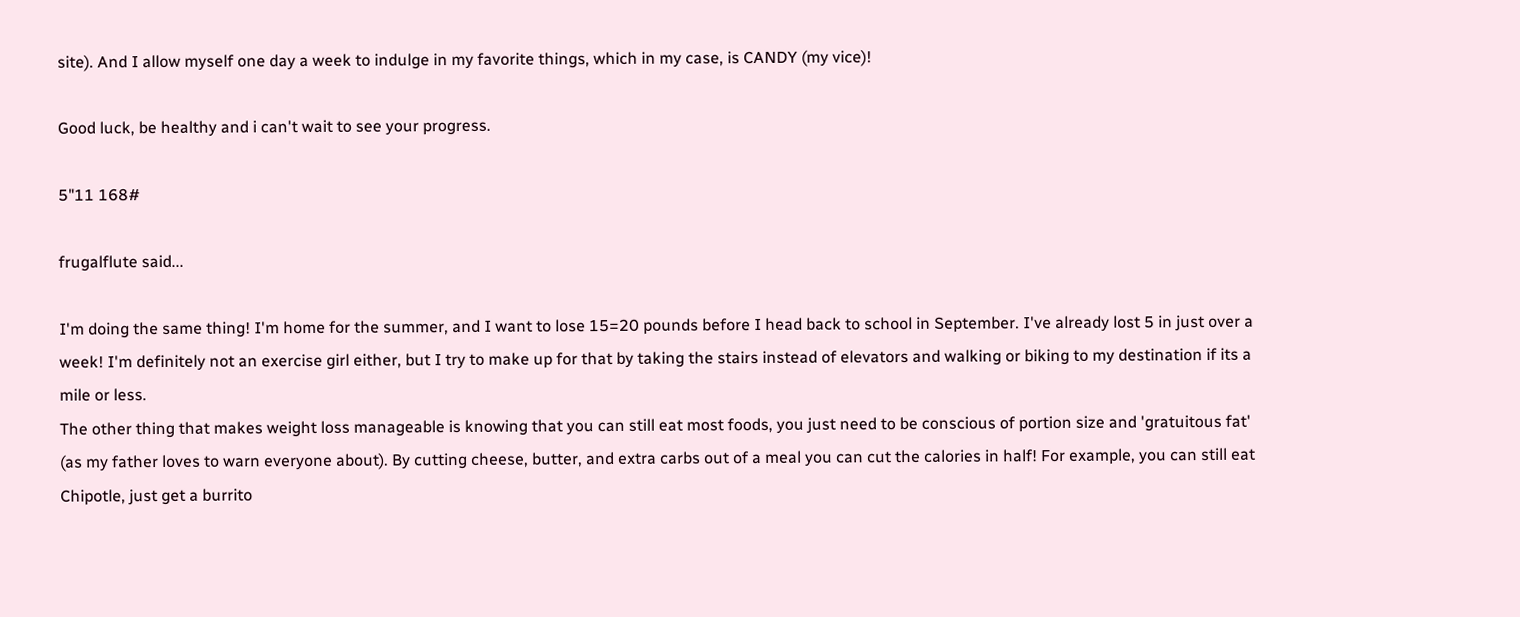site). And I allow myself one day a week to indulge in my favorite things, which in my case, is CANDY (my vice)!

Good luck, be healthy and i can't wait to see your progress.

5"11 168#

frugalflute said...

I'm doing the same thing! I'm home for the summer, and I want to lose 15=20 pounds before I head back to school in September. I've already lost 5 in just over a week! I'm definitely not an exercise girl either, but I try to make up for that by taking the stairs instead of elevators and walking or biking to my destination if its a mile or less.
The other thing that makes weight loss manageable is knowing that you can still eat most foods, you just need to be conscious of portion size and 'gratuitous fat' (as my father loves to warn everyone about). By cutting cheese, butter, and extra carbs out of a meal you can cut the calories in half! For example, you can still eat Chipotle, just get a burrito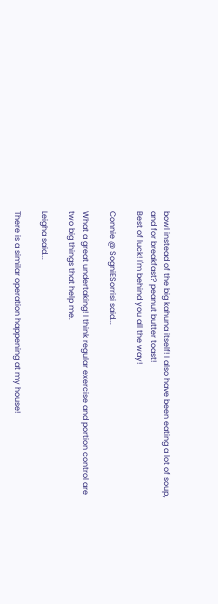bowl instead of the big kahuna itself! I also have been eating a lot of soup, and for breakfast? peanut butter toast!
Best of luck! I'm behind you all the way!

Connie @ SogniESorrisi said...

What a great undertaking! I think regular exercise and portion control are two big things that help me.

Leigha said...

There is a similar operation happening at my house!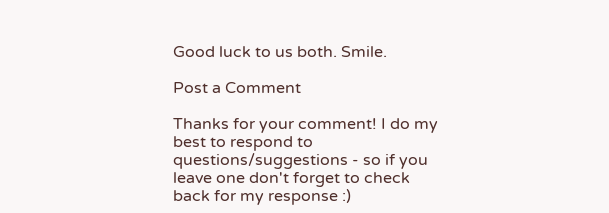Good luck to us both. Smile.

Post a Comment

Thanks for your comment! I do my best to respond to questions/suggestions - so if you leave one don't forget to check back for my response :)